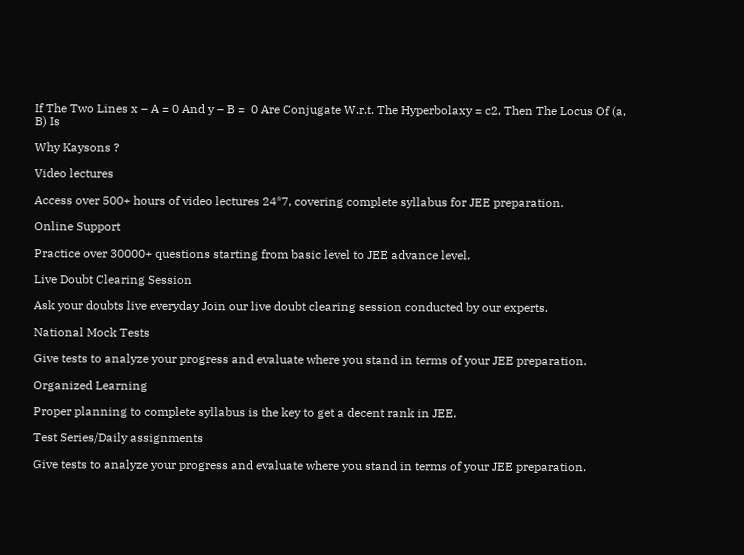If The Two Lines x – A = 0 And y – B =  0 Are Conjugate W.r.t. The Hyperbolaxy = c2, Then The Locus Of (a, B) Is

Why Kaysons ?

Video lectures

Access over 500+ hours of video lectures 24*7, covering complete syllabus for JEE preparation.

Online Support

Practice over 30000+ questions starting from basic level to JEE advance level.

Live Doubt Clearing Session

Ask your doubts live everyday Join our live doubt clearing session conducted by our experts.

National Mock Tests

Give tests to analyze your progress and evaluate where you stand in terms of your JEE preparation.

Organized Learning

Proper planning to complete syllabus is the key to get a decent rank in JEE.

Test Series/Daily assignments

Give tests to analyze your progress and evaluate where you stand in terms of your JEE preparation.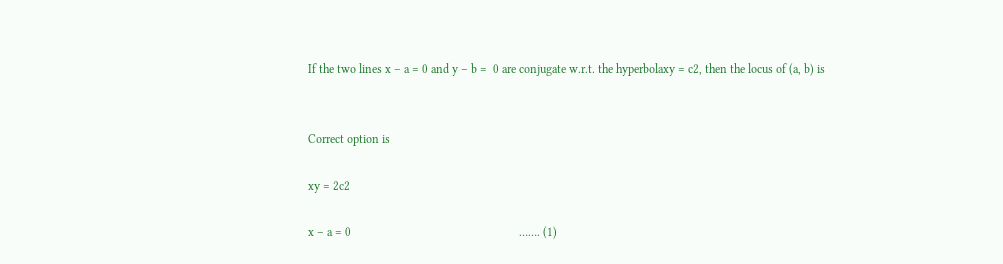If the two lines x – a = 0 and y – b =  0 are conjugate w.r.t. the hyperbolaxy = c2, then the locus of (a, b) is


Correct option is

xy = 2c2

x – a = 0                                                        ……. (1)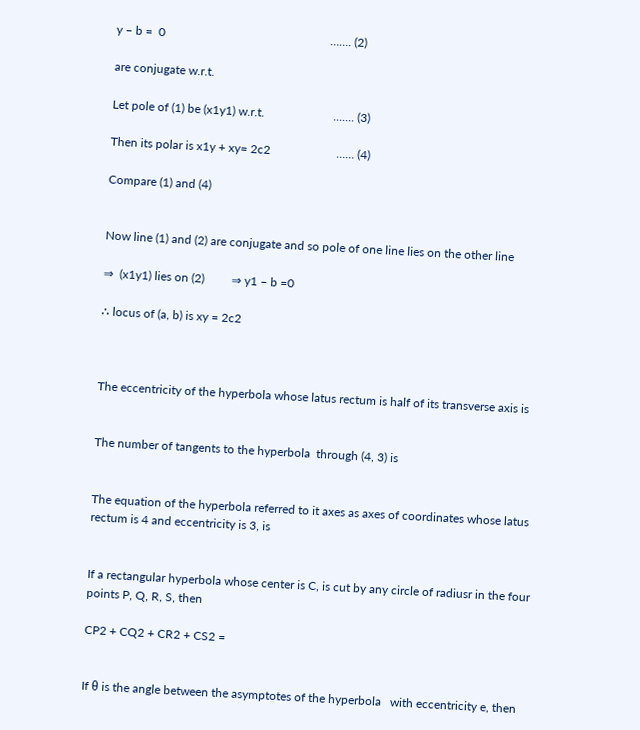y – b =  0                                                       ……. (2)

are conjugate w.r.t.

Let pole of (1) be (x1y1) w.r.t.                       ....... (3)

Then its polar is x1y + xy= 2c2                      …… (4)

Compare (1) and (4)


Now line (1) and (2) are conjugate and so pole of one line lies on the other line

⇒  (x1y1) lies on (2)         ⇒ y1 – b =0

∴ locus of (a, b) is xy = 2c2



The eccentricity of the hyperbola whose latus rectum is half of its transverse axis is


The number of tangents to the hyperbola  through (4, 3) is


The equation of the hyperbola referred to it axes as axes of coordinates whose latus rectum is 4 and eccentricity is 3, is


If a rectangular hyperbola whose center is C, is cut by any circle of radiusr in the four points P, Q, R, S, then

CP2 + CQ2 + CR2 + CS2 =


If θ is the angle between the asymptotes of the hyperbola   with eccentricity e, then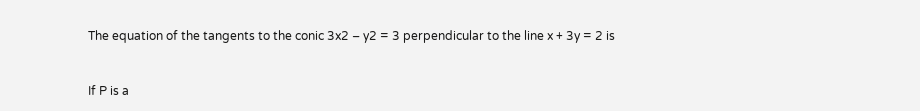The equation of the tangents to the conic 3x2 – y2 = 3 perpendicular to the line x + 3y = 2 is


If P is a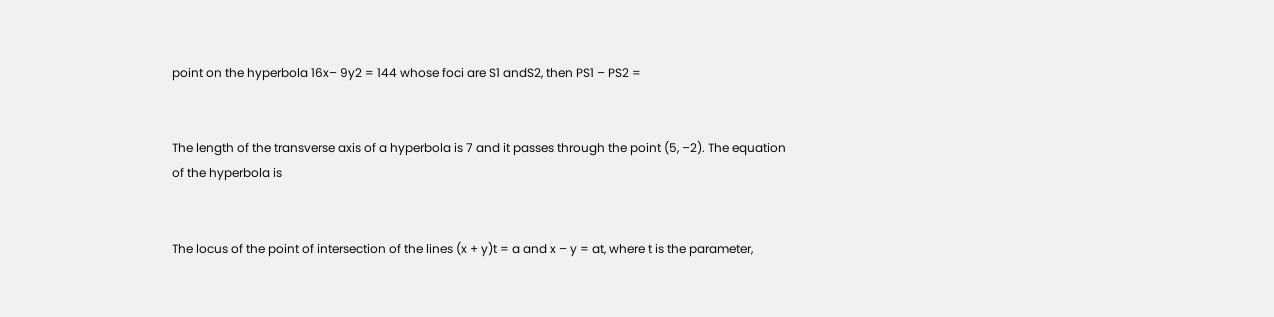point on the hyperbola 16x– 9y2 = 144 whose foci are S1 andS2, then PS1 – PS2 =


The length of the transverse axis of a hyperbola is 7 and it passes through the point (5, –2). The equation of the hyperbola is


The locus of the point of intersection of the lines (x + y)t = a and x – y = at, where t is the parameter,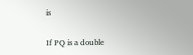is


If PQ is a double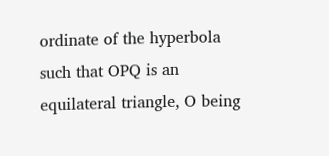ordinate of the hyperbola  such that OPQ is an equilateral triangle, O being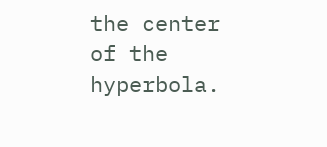the center of the hyperbola.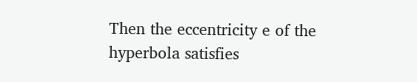Then the eccentricity e of the hyperbola satisfies